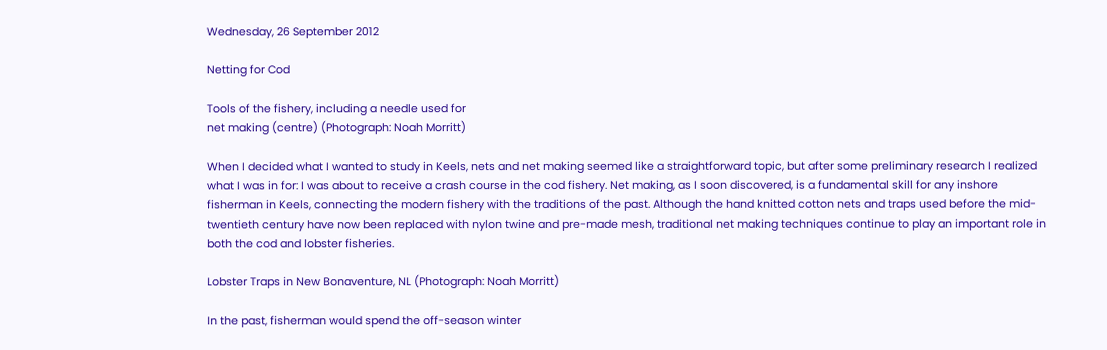Wednesday, 26 September 2012

Netting for Cod

Tools of the fishery, including a needle used for
net making (centre) (Photograph: Noah Morritt)

When I decided what I wanted to study in Keels, nets and net making seemed like a straightforward topic, but after some preliminary research I realized what I was in for: I was about to receive a crash course in the cod fishery. Net making, as I soon discovered, is a fundamental skill for any inshore fisherman in Keels, connecting the modern fishery with the traditions of the past. Although the hand knitted cotton nets and traps used before the mid-twentieth century have now been replaced with nylon twine and pre-made mesh, traditional net making techniques continue to play an important role in both the cod and lobster fisheries.

Lobster Traps in New Bonaventure, NL (Photograph: Noah Morritt)

In the past, fisherman would spend the off-season winter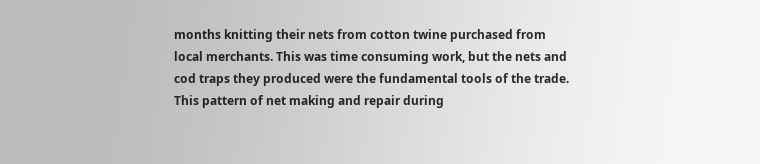months knitting their nets from cotton twine purchased from local merchants. This was time consuming work, but the nets and cod traps they produced were the fundamental tools of the trade. This pattern of net making and repair during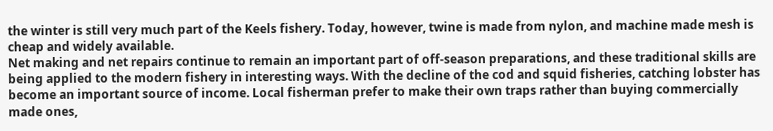the winter is still very much part of the Keels fishery. Today, however, twine is made from nylon, and machine made mesh is cheap and widely available.
Net making and net repairs continue to remain an important part of off-season preparations, and these traditional skills are being applied to the modern fishery in interesting ways. With the decline of the cod and squid fisheries, catching lobster has become an important source of income. Local fisherman prefer to make their own traps rather than buying commercially made ones,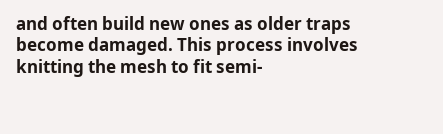and often build new ones as older traps become damaged. This process involves knitting the mesh to fit semi-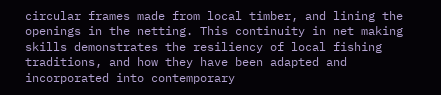circular frames made from local timber, and lining the openings in the netting. This continuity in net making skills demonstrates the resiliency of local fishing traditions, and how they have been adapted and incorporated into contemporary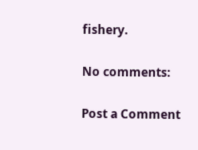fishery.

No comments:

Post a Comment